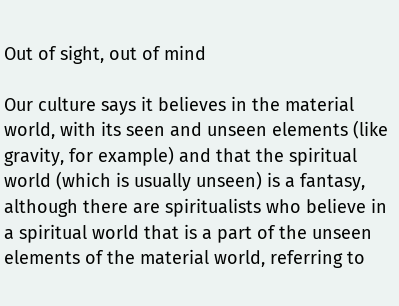Out of sight, out of mind

Our culture says it believes in the material world, with its seen and unseen elements (like gravity, for example) and that the spiritual world (which is usually unseen) is a fantasy, although there are spiritualists who believe in a spiritual world that is a part of the unseen elements of the material world, referring to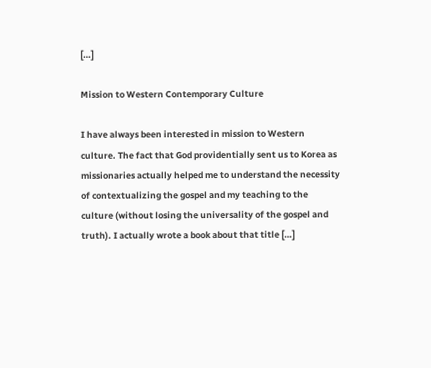[…]

Mission to Western Contemporary Culture

I have always been interested in mission to Western culture. The fact that God providentially sent us to Korea as missionaries actually helped me to understand the necessity of contextualizing the gospel and my teaching to the culture (without losing the universality of the gospel and truth). I actually wrote a book about that title […]